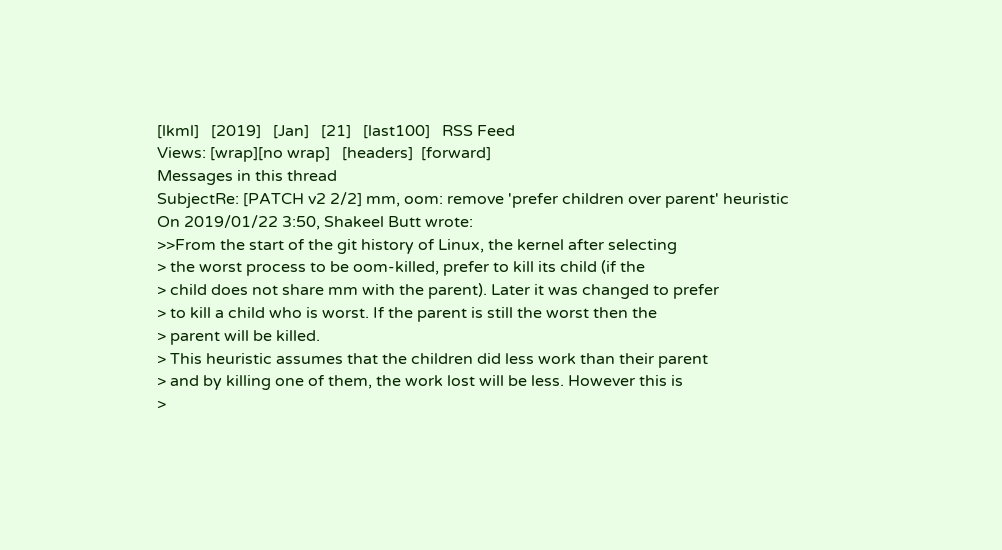[lkml]   [2019]   [Jan]   [21]   [last100]   RSS Feed
Views: [wrap][no wrap]   [headers]  [forward]
Messages in this thread
SubjectRe: [PATCH v2 2/2] mm, oom: remove 'prefer children over parent' heuristic
On 2019/01/22 3:50, Shakeel Butt wrote:
>>From the start of the git history of Linux, the kernel after selecting
> the worst process to be oom-killed, prefer to kill its child (if the
> child does not share mm with the parent). Later it was changed to prefer
> to kill a child who is worst. If the parent is still the worst then the
> parent will be killed.
> This heuristic assumes that the children did less work than their parent
> and by killing one of them, the work lost will be less. However this is
>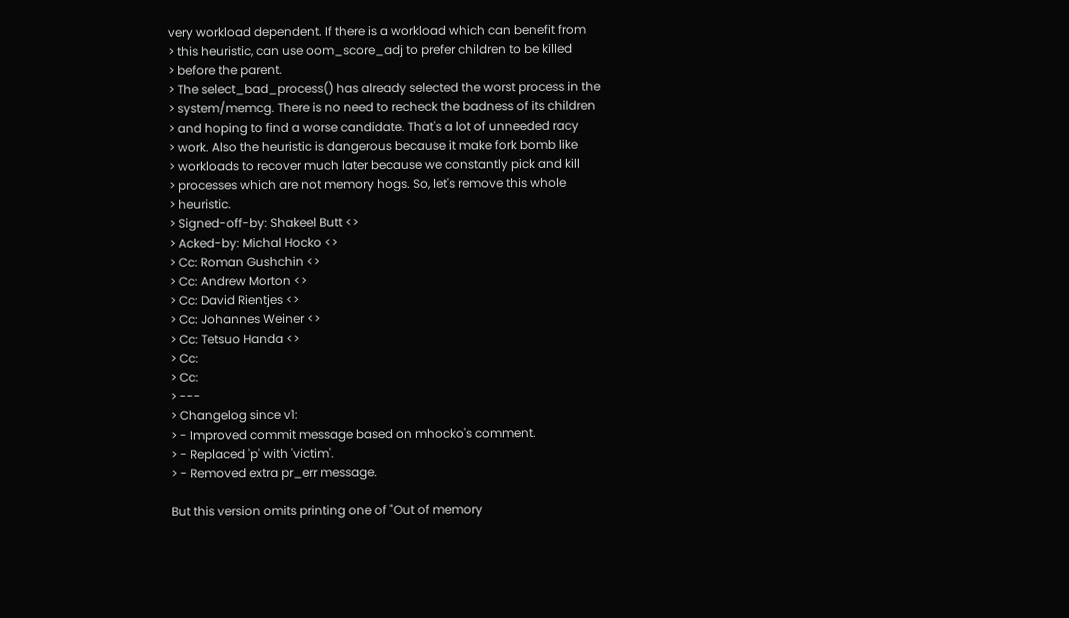very workload dependent. If there is a workload which can benefit from
> this heuristic, can use oom_score_adj to prefer children to be killed
> before the parent.
> The select_bad_process() has already selected the worst process in the
> system/memcg. There is no need to recheck the badness of its children
> and hoping to find a worse candidate. That's a lot of unneeded racy
> work. Also the heuristic is dangerous because it make fork bomb like
> workloads to recover much later because we constantly pick and kill
> processes which are not memory hogs. So, let's remove this whole
> heuristic.
> Signed-off-by: Shakeel Butt <>
> Acked-by: Michal Hocko <>
> Cc: Roman Gushchin <>
> Cc: Andrew Morton <>
> Cc: David Rientjes <>
> Cc: Johannes Weiner <>
> Cc: Tetsuo Handa <>
> Cc:
> Cc:
> ---
> Changelog since v1:
> - Improved commit message based on mhocko's comment.
> - Replaced 'p' with 'victim'.
> - Removed extra pr_err message.

But this version omits printing one of "Out of memory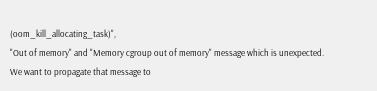(oom_kill_allocating_task)",
"Out of memory" and "Memory cgroup out of memory" message which is unexpected.
We want to propagate that message to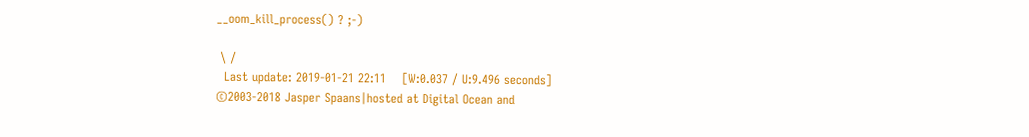__oom_kill_process() ? ;-)

 \ /
  Last update: 2019-01-21 22:11    [W:0.037 / U:9.496 seconds]
©2003-2018 Jasper Spaans|hosted at Digital Ocean and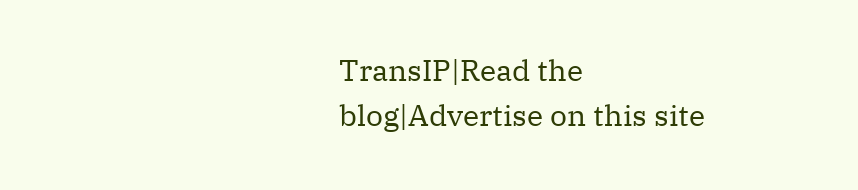TransIP|Read the blog|Advertise on this site